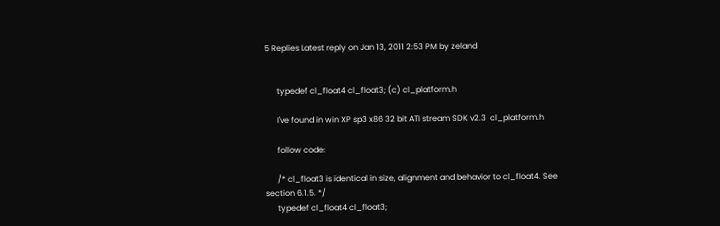5 Replies Latest reply on Jan 13, 2011 2:53 PM by zeland


      typedef cl_float4 cl_float3; (c) cl_platform.h

      I've found in win XP sp3 x86 32 bit ATI stream SDK v2.3  cl_platform.h

      follow code:

      /* cl_float3 is identical in size, alignment and behavior to cl_float4. See section 6.1.5. */
      typedef cl_float4 cl_float3;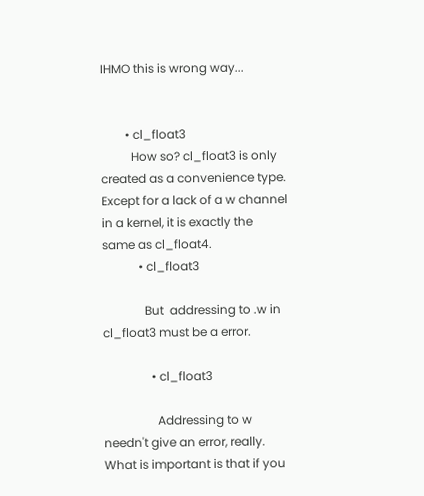IHMO this is wrong way...


        • cl_float3
          How so? cl_float3 is only created as a convenience type. Except for a lack of a w channel in a kernel, it is exactly the same as cl_float4.
            • cl_float3

              But  addressing to .w in cl_float3 must be a error.

                • cl_float3

                  Addressing to w needn't give an error, really. What is important is that if you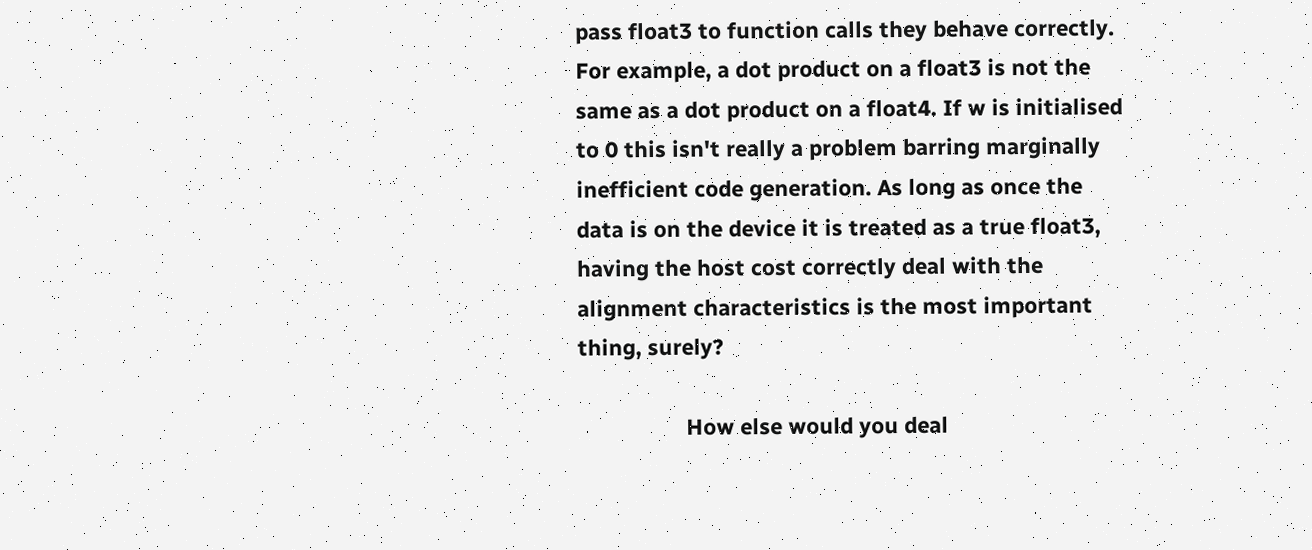pass float3 to function calls they behave correctly. For example, a dot product on a float3 is not the same as a dot product on a float4. If w is initialised to 0 this isn't really a problem barring marginally inefficient code generation. As long as once the data is on the device it is treated as a true float3, having the host cost correctly deal with the alignment characteristics is the most important thing, surely?

                  How else would you deal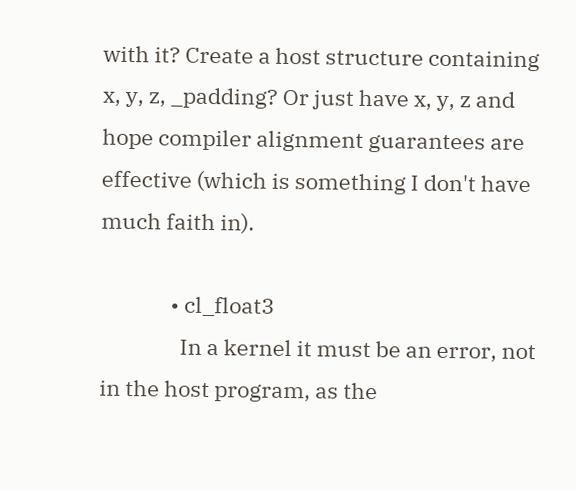with it? Create a host structure containing x, y, z, _padding? Or just have x, y, z and hope compiler alignment guarantees are effective (which is something I don't have much faith in).

              • cl_float3
                In a kernel it must be an error, not in the host program, as the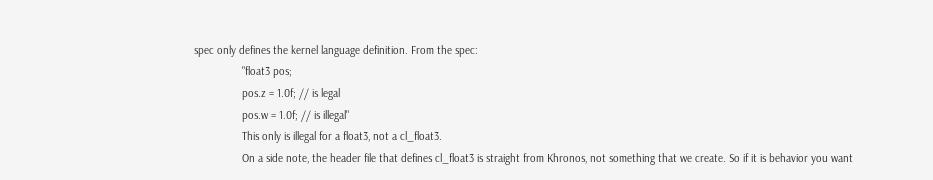spec only defines the kernel language definition. From the spec:
                "float3 pos;
                pos.z = 1.0f; // is legal
                pos.w = 1.0f; // is illegal"
                This only is illegal for a float3, not a cl_float3.
                On a side note, the header file that defines cl_float3 is straight from Khronos, not something that we create. So if it is behavior you want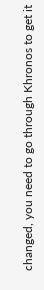changed, you need to go through Khronos to get it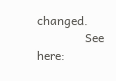changed.
                See here: